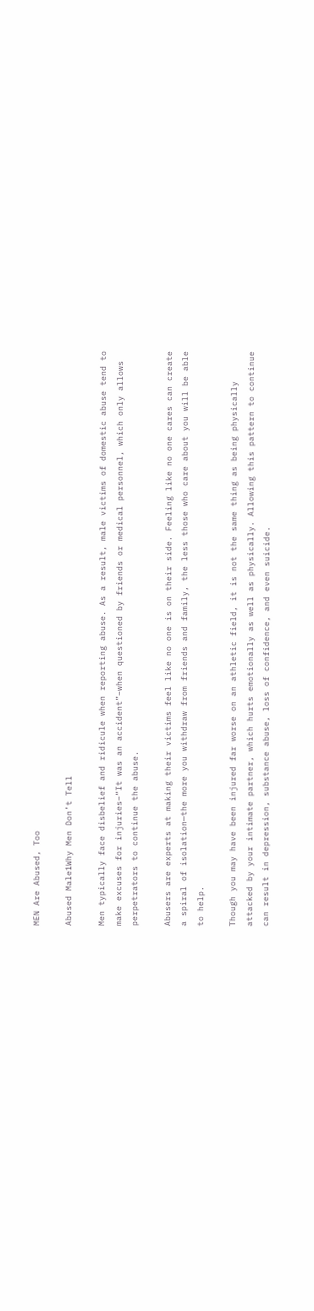MEN Are Abused, Too

Abused Male1Why Men Don’t Tell

Men typically face disbelief and ridicule when reporting abuse. As a result, male victims of domestic abuse tend to make excuses for injuries–“It was an accident”–when questioned by friends or medical personnel, which only allows perpetrators to continue the abuse.

Abusers are experts at making their victims feel like no one is on their side. Feeling like no one cares can create a spiral of isolation—the more you withdraw from friends and family, the less those who care about you will be able to help.

Though you may have been injured far worse on an athletic field, it is not the same thing as being physically attacked by your intimate partner, which hurts emotionally as well as physically. Allowing this pattern to continue can result in depression, substance abuse, loss of confidence, and even suicide.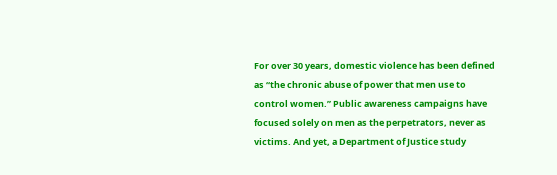For over 30 years, domestic violence has been defined as “the chronic abuse of power that men use to control women.” Public awareness campaigns have focused solely on men as the perpetrators, never as victims. And yet, a Department of Justice study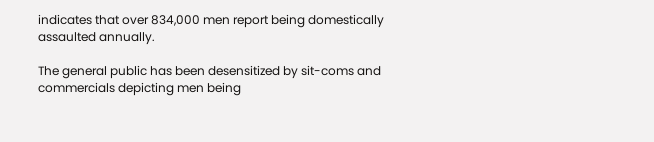indicates that over 834,000 men report being domestically assaulted annually.

The general public has been desensitized by sit-coms and commercials depicting men being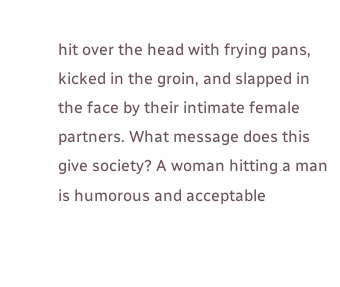hit over the head with frying pans, kicked in the groin, and slapped in the face by their intimate female partners. What message does this give society? A woman hitting a man is humorous and acceptable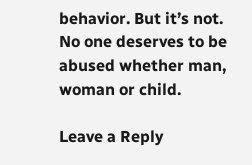behavior. But it’s not. No one deserves to be abused whether man, woman or child.

Leave a Reply